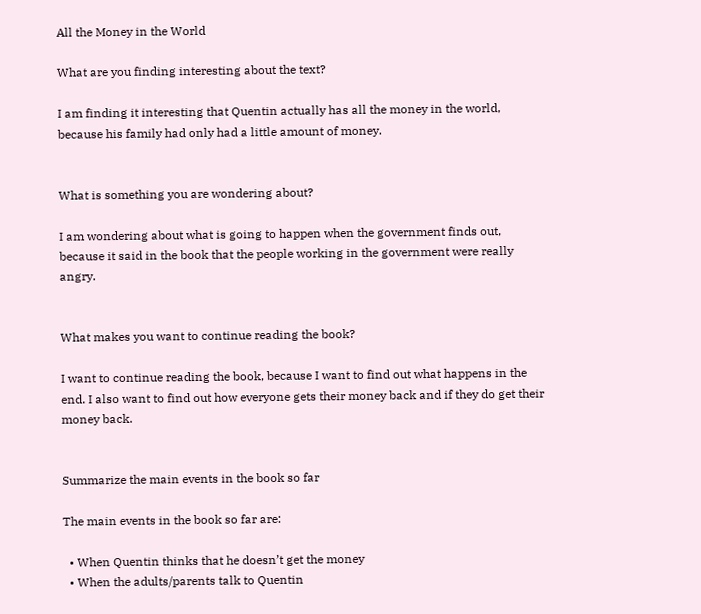All the Money in the World

What are you finding interesting about the text?

I am finding it interesting that Quentin actually has all the money in the world, because his family had only had a little amount of money.


What is something you are wondering about?

I am wondering about what is going to happen when the government finds out, because it said in the book that the people working in the government were really angry.


What makes you want to continue reading the book?

I want to continue reading the book, because I want to find out what happens in the end. I also want to find out how everyone gets their money back and if they do get their money back.


Summarize the main events in the book so far

The main events in the book so far are:

  • When Quentin thinks that he doesn’t get the money
  • When the adults/parents talk to Quentin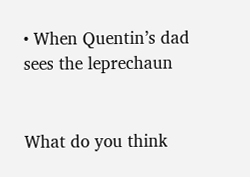• When Quentin’s dad sees the leprechaun


What do you think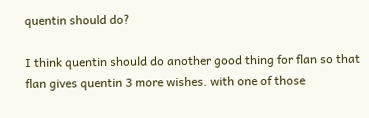quentin should do?

I think quentin should do another good thing for flan so that flan gives quentin 3 more wishes. with one of those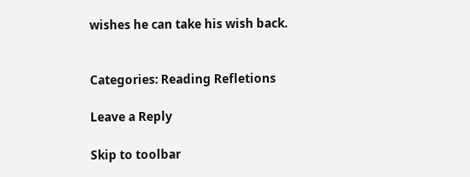wishes he can take his wish back.


Categories: Reading Refletions

Leave a Reply

Skip to toolbar